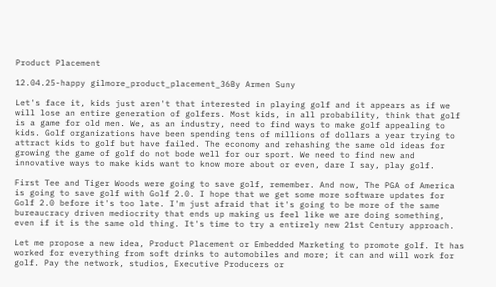Product Placement

12.04.25-happy gilmore_product_placement_36By Armen Suny

Let's face it, kids just aren't that interested in playing golf and it appears as if we will lose an entire generation of golfers. Most kids, in all probability, think that golf is a game for old men. We, as an industry, need to find ways to make golf appealing to kids. Golf organizations have been spending tens of millions of dollars a year trying to attract kids to golf but have failed. The economy and rehashing the same old ideas for growing the game of golf do not bode well for our sport. We need to find new and innovative ways to make kids want to know more about or even, dare I say, play golf.

First Tee and Tiger Woods were going to save golf, remember. And now, The PGA of America is going to save golf with Golf 2.0. I hope that we get some more software updates for Golf 2.0 before it's too late. I'm just afraid that it's going to be more of the same bureaucracy driven mediocrity that ends up making us feel like we are doing something, even if it is the same old thing. It's time to try a entirely new 21st Century approach.

Let me propose a new idea, Product Placement or Embedded Marketing to promote golf. It has worked for everything from soft drinks to automobiles and more; it can and will work for golf. Pay the network, studios, Executive Producers or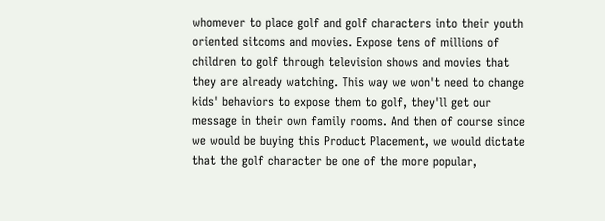whomever to place golf and golf characters into their youth oriented sitcoms and movies. Expose tens of millions of children to golf through television shows and movies that they are already watching. This way we won't need to change kids' behaviors to expose them to golf, they'll get our message in their own family rooms. And then of course since we would be buying this Product Placement, we would dictate that the golf character be one of the more popular,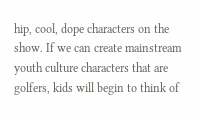hip, cool, dope characters on the show. If we can create mainstream youth culture characters that are golfers, kids will begin to think of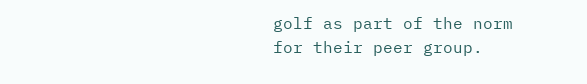golf as part of the norm for their peer group.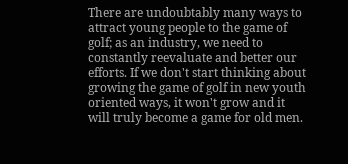There are undoubtably many ways to attract young people to the game of golf; as an industry, we need to constantly reevaluate and better our efforts. If we don't start thinking about growing the game of golf in new youth oriented ways, it won't grow and it will truly become a game for old men.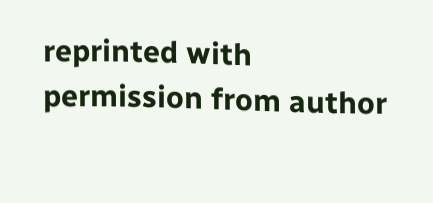reprinted with permission from author